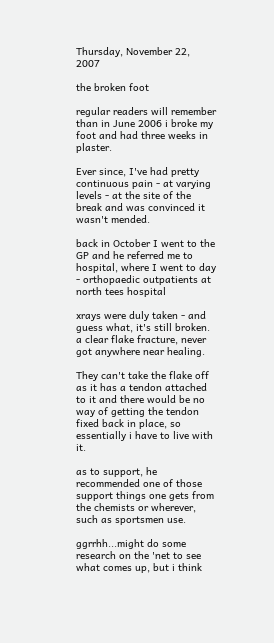Thursday, November 22, 2007

the broken foot

regular readers will remember than in June 2006 i broke my foot and had three weeks in plaster.

Ever since, I've had pretty continuous pain - at varying levels - at the site of the break and was convinced it wasn't mended.

back in October I went to the GP and he referred me to hospital, where I went to day - orthopaedic outpatients at north tees hospital

xrays were duly taken - and guess what, it's still broken. a clear flake fracture, never got anywhere near healing.

They can't take the flake off as it has a tendon attached to it and there would be no way of getting the tendon fixed back in place, so essentially i have to live with it.

as to support, he recommended one of those support things one gets from the chemists or wherever, such as sportsmen use.

ggrrhh...might do some research on the 'net to see what comes up, but i think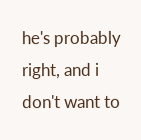he's probably right, and i don't want to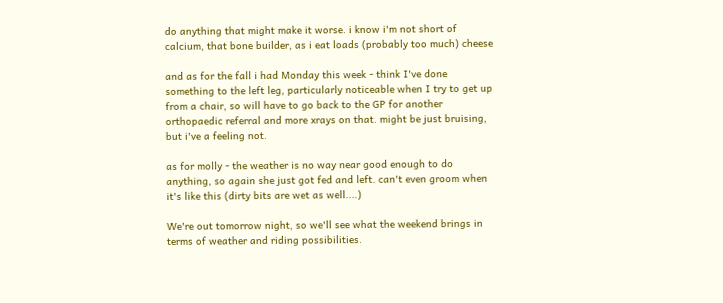do anything that might make it worse. i know i'm not short of calcium, that bone builder, as i eat loads (probably too much) cheese

and as for the fall i had Monday this week - think I've done something to the left leg, particularly noticeable when I try to get up from a chair, so will have to go back to the GP for another orthopaedic referral and more xrays on that. might be just bruising, but i've a feeling not.

as for molly - the weather is no way near good enough to do anything, so again she just got fed and left. can't even groom when it's like this (dirty bits are wet as well....)

We're out tomorrow night, so we'll see what the weekend brings in terms of weather and riding possibilities.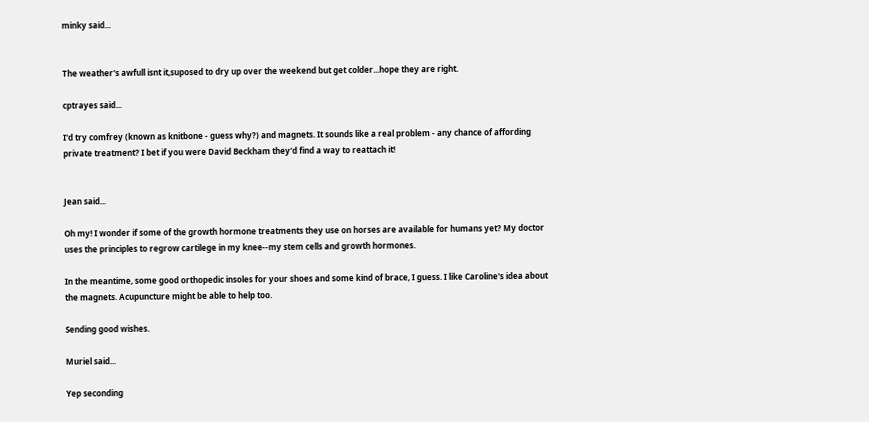minky said...


The weather's awfull isnt it,suposed to dry up over the weekend but get colder...hope they are right.

cptrayes said...

I'd try comfrey (known as knitbone - guess why?) and magnets. It sounds like a real problem - any chance of affording private treatment? I bet if you were David Beckham they'd find a way to reattach it!


Jean said...

Oh my! I wonder if some of the growth hormone treatments they use on horses are available for humans yet? My doctor uses the principles to regrow cartilege in my knee--my stem cells and growth hormones.

In the meantime, some good orthopedic insoles for your shoes and some kind of brace, I guess. I like Caroline's idea about the magnets. Acupuncture might be able to help too.

Sending good wishes.

Muriel said...

Yep seconding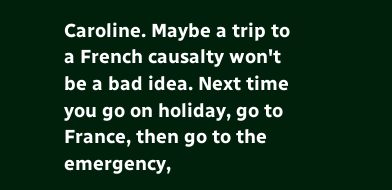Caroline. Maybe a trip to a French causalty won't be a bad idea. Next time you go on holiday, go to France, then go to the emergency,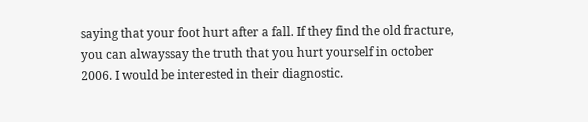saying that your foot hurt after a fall. If they find the old fracture, you can alwayssay the truth that you hurt yourself in october 2006. I would be interested in their diagnostic.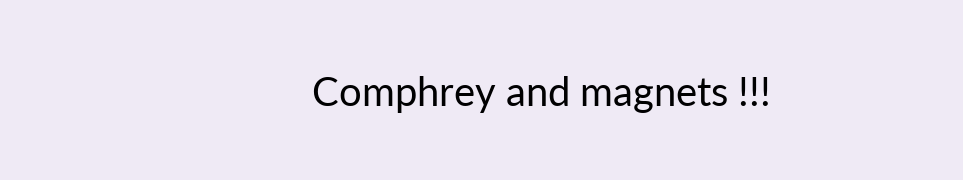Comphrey and magnets !!!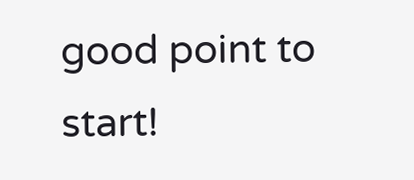good point to start!